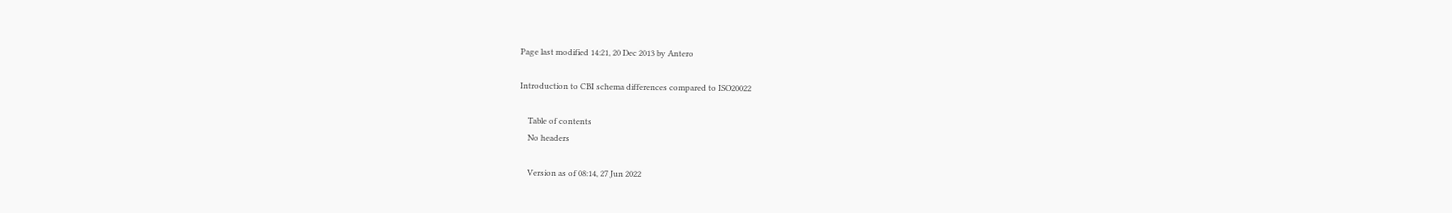Page last modified 14:21, 20 Dec 2013 by Antero

Introduction to CBI schema differences compared to ISO20022

    Table of contents
    No headers

    Version as of 08:14, 27 Jun 2022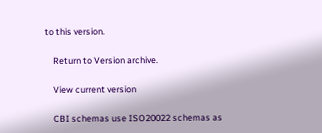to this version.

    Return to Version archive.

    View current version

    CBI schemas use ISO20022 schemas as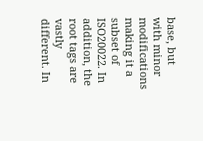base, but with minor modifications making it a subset of ISO20022. In addition, the root tags are vastly different. In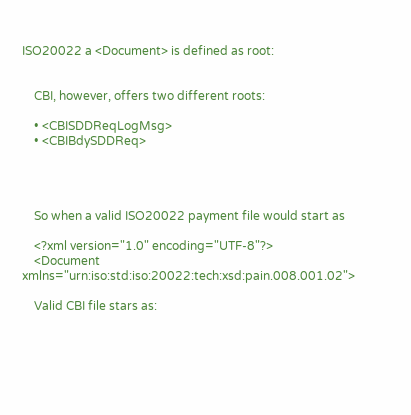ISO20022 a <Document> is defined as root:


    CBI, however, offers two different roots:

    • <CBISDDReqLogMsg>
    • <CBIBdySDDReq>




    So when a valid ISO20022 payment file would start as

    <?xml version="1.0" encoding="UTF-8"?>
    <Document xmlns="urn:iso:std:iso:20022:tech:xsd:pain.008.001.02">

    Valid CBI file stars as: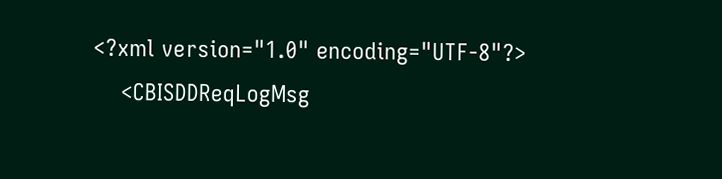<?xml version="1.0" encoding="UTF-8"?>
    <CBISDDReqLogMsg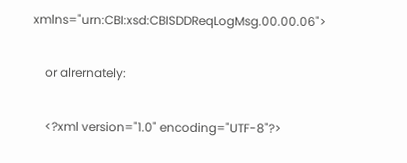xmlns="urn:CBI:xsd:CBISDDReqLogMsg.00.00.06">

    or alrernately:

    <?xml version="1.0" encoding="UTF-8"?>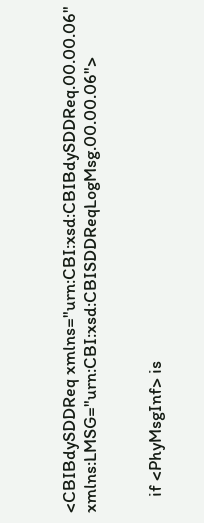<CBIBdySDDReq xmlns="urn:CBI:xsd:CBIBdySDDReq.00.00.06" xmlns:LMSG="urn:CBI:xsd:CBISDDReqLogMsg.00.00.06">


    if <PhyMsgInf> is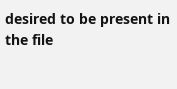desired to be present in the file